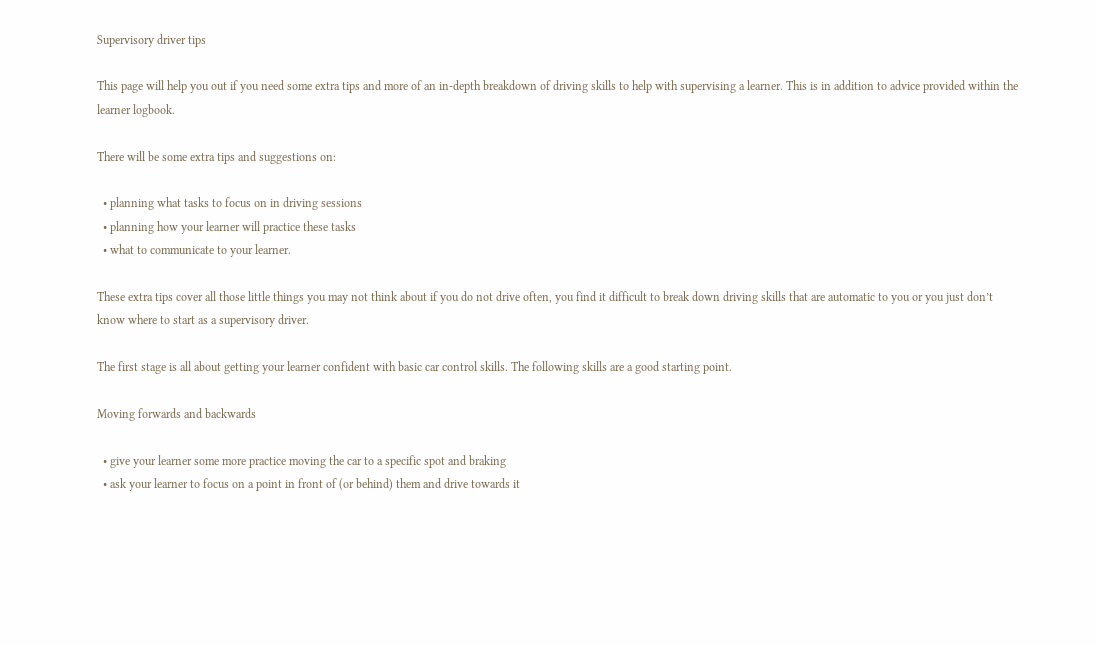Supervisory driver tips

This page will help you out if you need some extra tips and more of an in-depth breakdown of driving skills to help with supervising a learner. This is in addition to advice provided within the learner logbook.

There will be some extra tips and suggestions on:

  • planning what tasks to focus on in driving sessions
  • planning how your learner will practice these tasks
  • what to communicate to your learner.

These extra tips cover all those little things you may not think about if you do not drive often, you find it difficult to break down driving skills that are automatic to you or you just don’t know where to start as a supervisory driver.

The first stage is all about getting your learner confident with basic car control skills. The following skills are a good starting point.

Moving forwards and backwards

  • give your learner some more practice moving the car to a specific spot and braking
  • ask your learner to focus on a point in front of (or behind) them and drive towards it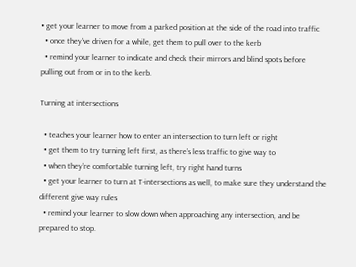• get your learner to move from a parked position at the side of the road into traffic
  • once they’ve driven for a while, get them to pull over to the kerb
  • remind your learner to indicate and check their mirrors and blind spots before pulling out from or in to the kerb.

Turning at intersections

  • teaches your learner how to enter an intersection to turn left or right
  • get them to try turning left first, as there’s less traffic to give way to
  • when they’re comfortable turning left, try right hand turns
  • get your learner to turn at T-intersections as well, to make sure they understand the different give way rules
  • remind your learner to slow down when approaching any intersection, and be prepared to stop.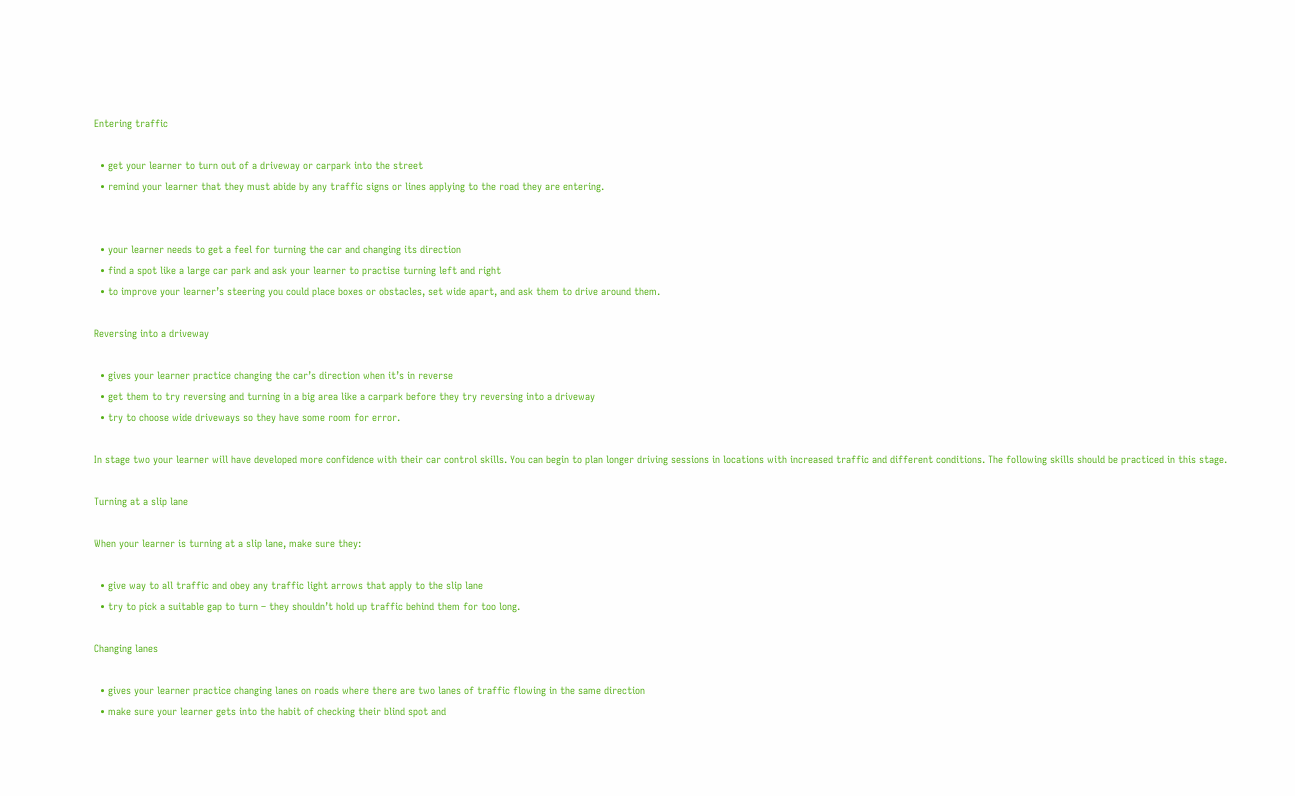Entering traffic

  • get your learner to turn out of a driveway or carpark into the street
  • remind your learner that they must abide by any traffic signs or lines applying to the road they are entering.


  • your learner needs to get a feel for turning the car and changing its direction
  • find a spot like a large car park and ask your learner to practise turning left and right
  • to improve your learner’s steering you could place boxes or obstacles, set wide apart, and ask them to drive around them.

Reversing into a driveway

  • gives your learner practice changing the car’s direction when it’s in reverse
  • get them to try reversing and turning in a big area like a carpark before they try reversing into a driveway
  • try to choose wide driveways so they have some room for error.

In stage two your learner will have developed more confidence with their car control skills. You can begin to plan longer driving sessions in locations with increased traffic and different conditions. The following skills should be practiced in this stage.

Turning at a slip lane

When your learner is turning at a slip lane, make sure they:

  • give way to all traffic and obey any traffic light arrows that apply to the slip lane
  • try to pick a suitable gap to turn – they shouldn’t hold up traffic behind them for too long.

Changing lanes

  • gives your learner practice changing lanes on roads where there are two lanes of traffic flowing in the same direction
  • make sure your learner gets into the habit of checking their blind spot and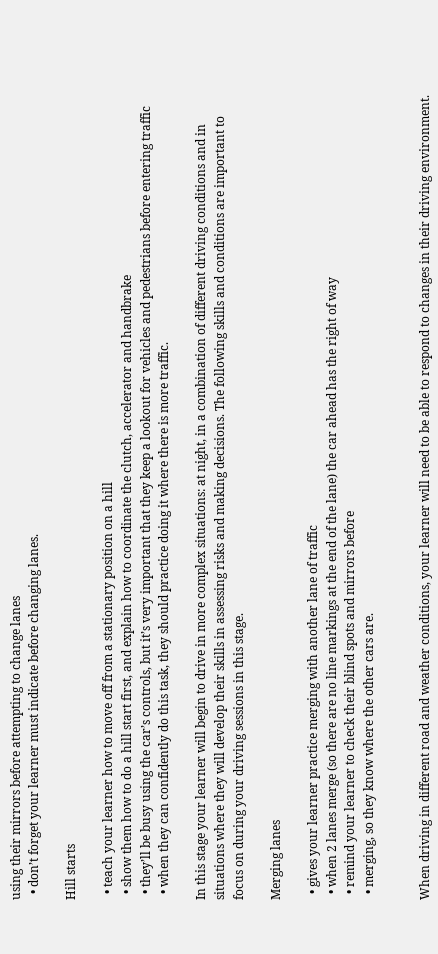using their mirrors before attempting to change lanes
  • don’t forget your learner must indicate before changing lanes.

Hill starts

  • teach your learner how to move off from a stationary position on a hill
  • show them how to do a hill start first, and explain how to coordinate the clutch, accelerator and handbrake
  • they’ll be busy using the car’s controls, but it’s very important that they keep a lookout for vehicles and pedestrians before entering traffic
  • when they can confidently do this task, they should practice doing it where there is more traffic.

In this stage your learner will begin to drive in more complex situations: at night, in a combination of different driving conditions and in situations where they will develop their skills in assessing risks and making decisions. The following skills and conditions are important to focus on during your driving sessions in this stage.

Merging lanes

  • gives your learner practice merging with another lane of traffic
  • when 2 lanes merge (so there are no line markings at the end of the lane) the car ahead has the right of way
  • remind your learner to check their blind spots and mirrors before
  • merging, so they know where the other cars are.


When driving in different road and weather conditions, your learner will need to be able to respond to changes in their driving environment.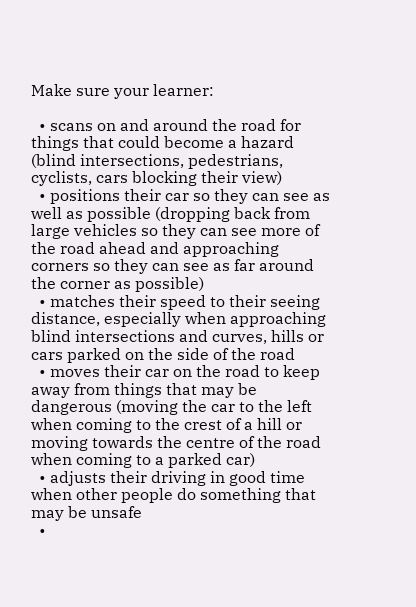Make sure your learner:

  • scans on and around the road for things that could become a hazard (blind intersections, pedestrians, cyclists, cars blocking their view)
  • positions their car so they can see as well as possible (dropping back from large vehicles so they can see more of the road ahead and approaching corners so they can see as far around the corner as possible)
  • matches their speed to their seeing distance, especially when approaching blind intersections and curves, hills or cars parked on the side of the road
  • moves their car on the road to keep away from things that may be dangerous (moving the car to the left when coming to the crest of a hill or moving towards the centre of the road when coming to a parked car)
  • adjusts their driving in good time when other people do something that may be unsafe
  •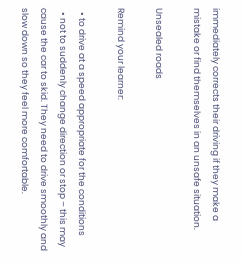immediately corrects their driving if they make a mistake or find themselves in an unsafe situation.

Unsealed roads

Remind your learner:

  • to drive at a speed appropriate for the conditions
  • not to suddenly change direction or stop – this may cause the car to skid. They need to drive smoothly and slow down so they feel more comfortable.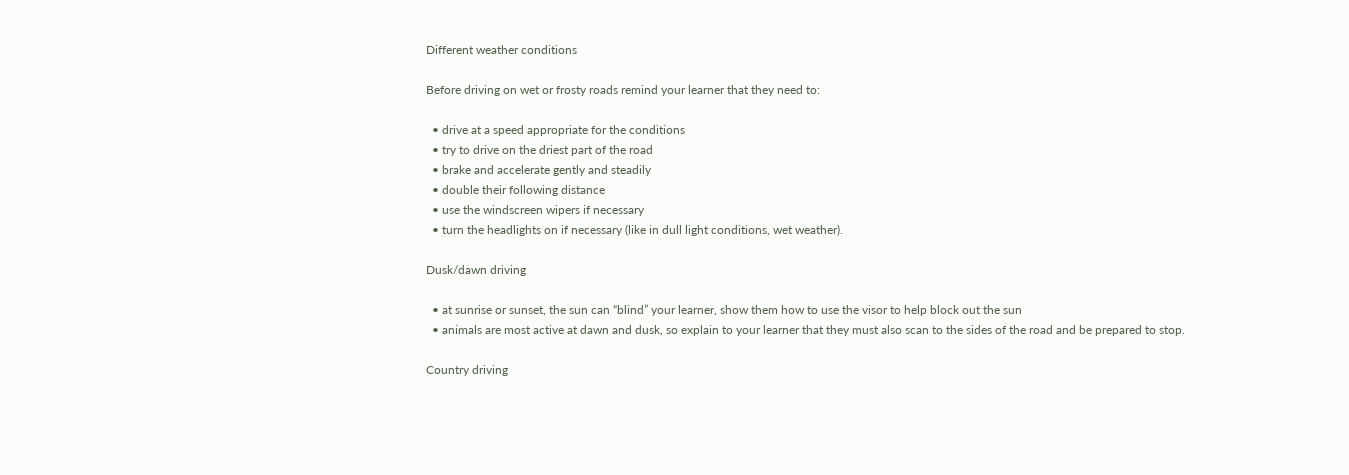Different weather conditions

Before driving on wet or frosty roads remind your learner that they need to:

  • drive at a speed appropriate for the conditions
  • try to drive on the driest part of the road
  • brake and accelerate gently and steadily
  • double their following distance
  • use the windscreen wipers if necessary
  • turn the headlights on if necessary (like in dull light conditions, wet weather).

Dusk/dawn driving

  • at sunrise or sunset, the sun can “blind” your learner, show them how to use the visor to help block out the sun
  • animals are most active at dawn and dusk, so explain to your learner that they must also scan to the sides of the road and be prepared to stop.

Country driving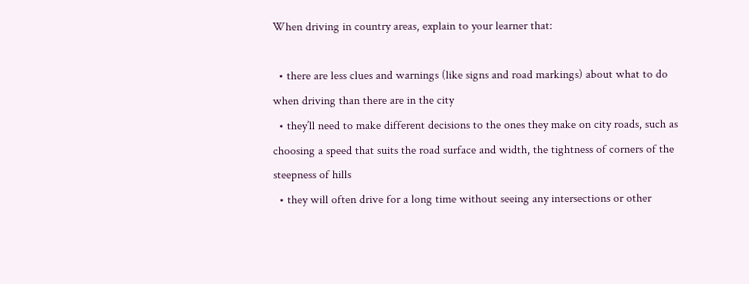When driving in country areas, explain to your learner that:

  • there are less clues and warnings (like signs and road markings) about what to do when driving than there are in the city
  • they’ll need to make different decisions to the ones they make on city roads, such as choosing a speed that suits the road surface and width, the tightness of corners of the steepness of hills
  • they will often drive for a long time without seeing any intersections or other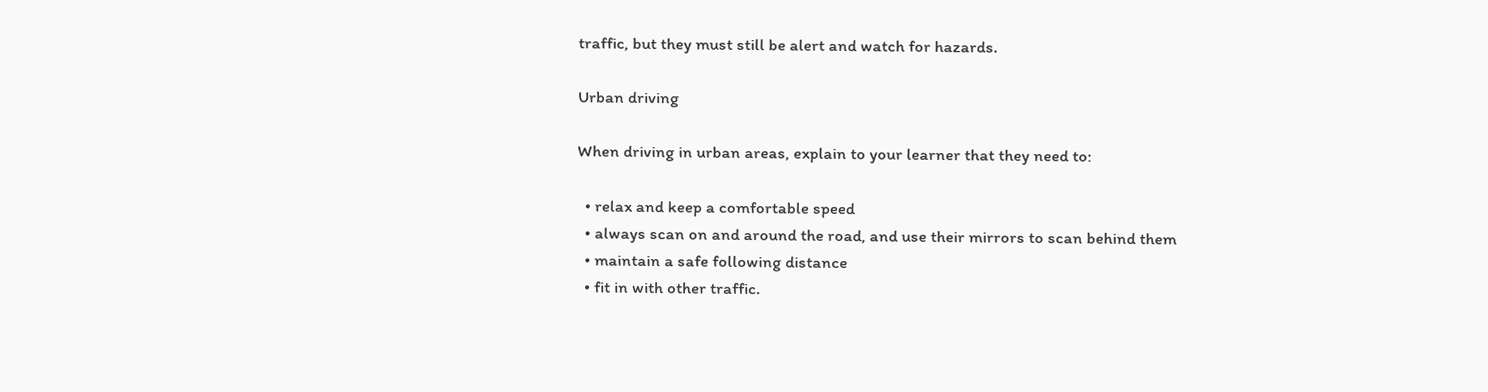traffic, but they must still be alert and watch for hazards.

Urban driving

When driving in urban areas, explain to your learner that they need to:

  • relax and keep a comfortable speed
  • always scan on and around the road, and use their mirrors to scan behind them
  • maintain a safe following distance
  • fit in with other traffic.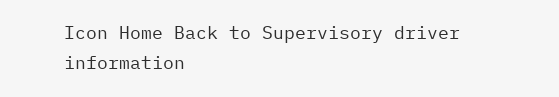Icon Home Back to Supervisory driver information